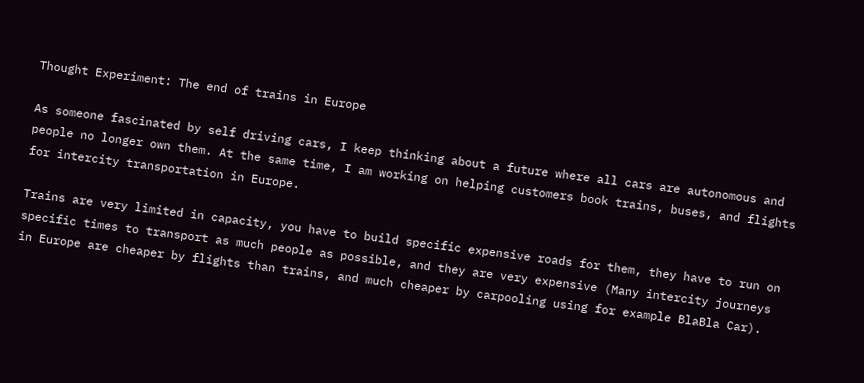Thought Experiment: The end of trains in Europe

As someone fascinated by self driving cars, I keep thinking about a future where all cars are autonomous and people no longer own them. At the same time, I am working on helping customers book trains, buses, and flights for intercity transportation in Europe.

Trains are very limited in capacity, you have to build specific expensive roads for them, they have to run on specific times to transport as much people as possible, and they are very expensive (Many intercity journeys in Europe are cheaper by flights than trains, and much cheaper by carpooling using for example BlaBla Car).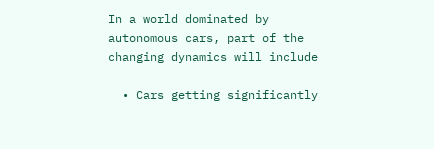In a world dominated by autonomous cars, part of the changing dynamics will include

  • Cars getting significantly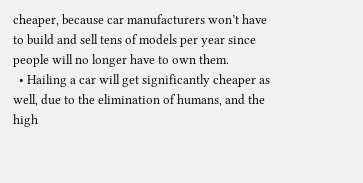cheaper, because car manufacturers won’t have to build and sell tens of models per year since people will no longer have to own them.
  • Hailing a car will get significantly cheaper as well, due to the elimination of humans, and the high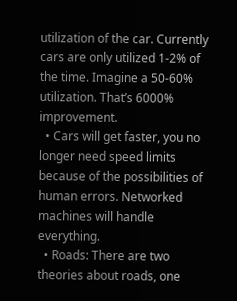utilization of the car. Currently cars are only utilized 1-2% of the time. Imagine a 50-60% utilization. That’s 6000% improvement.
  • Cars will get faster, you no longer need speed limits because of the possibilities of human errors. Networked machines will handle everything.
  • Roads: There are two theories about roads, one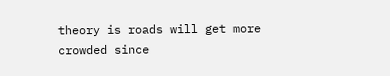theory is roads will get more crowded since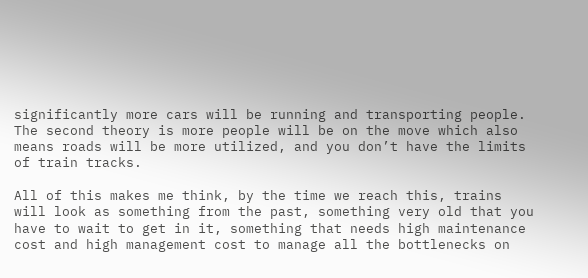significantly more cars will be running and transporting people. The second theory is more people will be on the move which also means roads will be more utilized, and you don’t have the limits of train tracks.

All of this makes me think, by the time we reach this, trains will look as something from the past, something very old that you have to wait to get in it, something that needs high maintenance cost and high management cost to manage all the bottlenecks on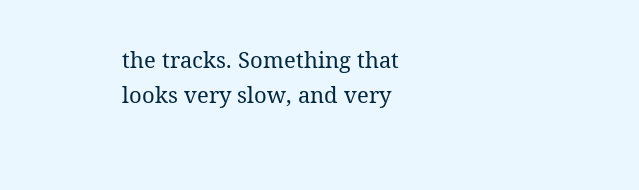the tracks. Something that looks very slow, and very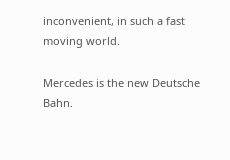inconvenient, in such a fast moving world.

Mercedes is the new Deutsche Bahn.